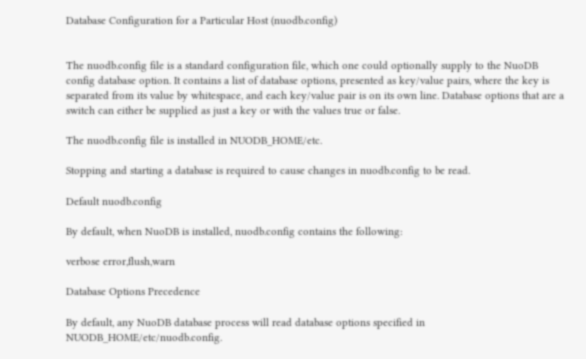Database Configuration for a Particular Host (nuodb.config)


The nuodb.config file is a standard configuration file, which one could optionally supply to the NuoDB config database option. It contains a list of database options, presented as key/value pairs, where the key is separated from its value by whitespace, and each key/value pair is on its own line. Database options that are a switch can either be supplied as just a key or with the values true or false.

The nuodb.config file is installed in NUODB_HOME/etc.

Stopping and starting a database is required to cause changes in nuodb.config to be read.

Default nuodb.config

By default, when NuoDB is installed, nuodb.config contains the following:

verbose error,flush,warn

Database Options Precedence

By default, any NuoDB database process will read database options specified in NUODB_HOME/etc/nuodb.config.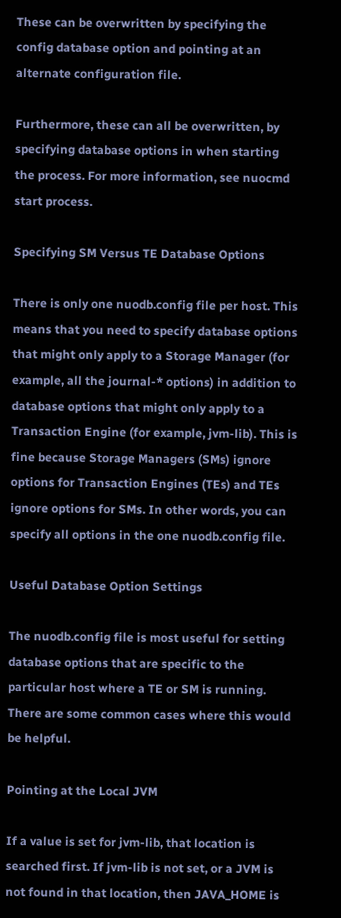These can be overwritten by specifying the config database option and pointing at an alternate configuration file.

Furthermore, these can all be overwritten, by specifying database options in when starting the process. For more information, see nuocmd start process.

Specifying SM Versus TE Database Options

There is only one nuodb.config file per host. This means that you need to specify database options that might only apply to a Storage Manager (for example, all the journal-* options) in addition to database options that might only apply to a Transaction Engine (for example, jvm-lib). This is fine because Storage Managers (SMs) ignore options for Transaction Engines (TEs) and TEs ignore options for SMs. In other words, you can specify all options in the one nuodb.config file.

Useful Database Option Settings

The nuodb.config file is most useful for setting database options that are specific to the particular host where a TE or SM is running. There are some common cases where this would be helpful.

Pointing at the Local JVM

If a value is set for jvm-lib, that location is searched first. If jvm-lib is not set, or a JVM is not found in that location, then JAVA_HOME is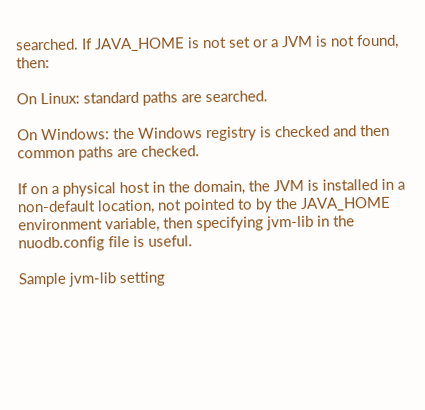searched. If JAVA_HOME is not set or a JVM is not found, then:

On Linux: standard paths are searched.

On Windows: the Windows registry is checked and then common paths are checked.

If on a physical host in the domain, the JVM is installed in a non-default location, not pointed to by the JAVA_HOME environment variable, then specifying jvm-lib in the nuodb.config file is useful.

Sample jvm-lib setting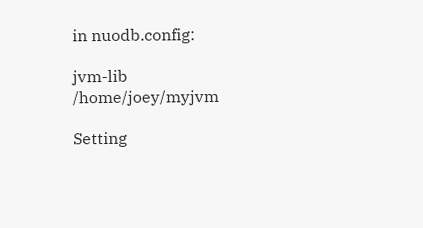in nuodb.config:

jvm-lib /home/joey/myjvm

Setting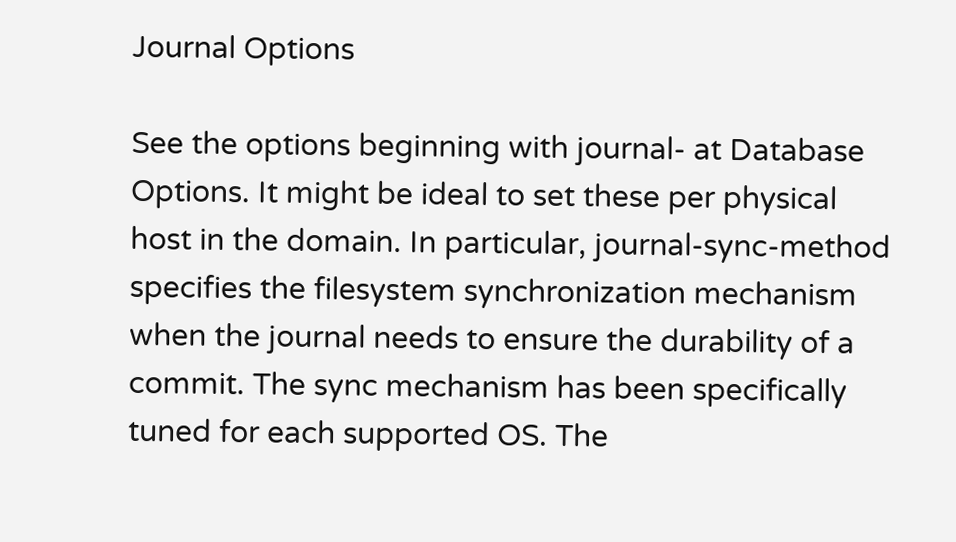Journal Options

See the options beginning with journal- at Database Options. It might be ideal to set these per physical host in the domain. In particular, journal-sync-method specifies the filesystem synchronization mechanism when the journal needs to ensure the durability of a commit. The sync mechanism has been specifically tuned for each supported OS. The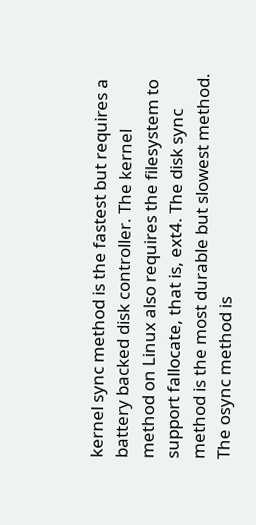kernel sync method is the fastest but requires a battery backed disk controller. The kernel method on Linux also requires the filesystem to support fallocate, that is, ext4. The disk sync method is the most durable but slowest method. The osync method is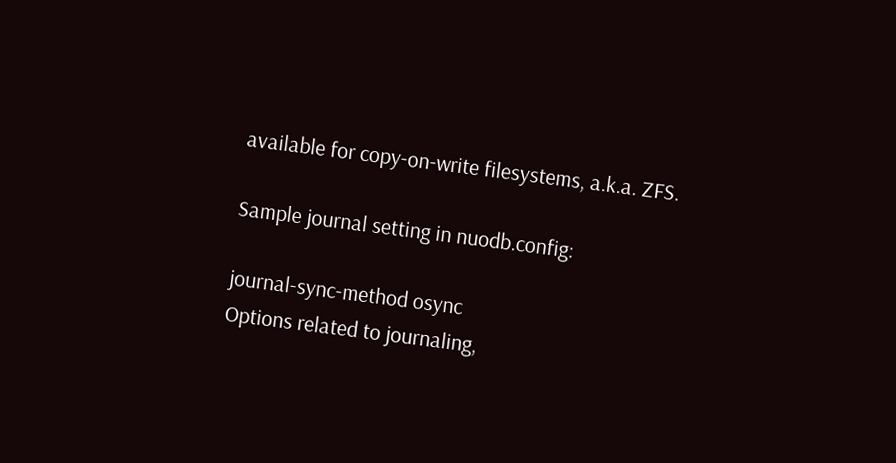available for copy-on-write filesystems, a.k.a. ZFS.

Sample journal setting in nuodb.config:

journal-sync-method osync
Options related to journaling,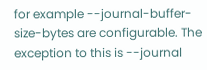for example --journal-buffer-size-bytes are configurable. The exception to this is --journal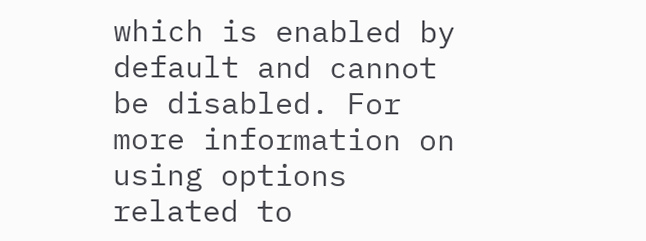which is enabled by default and cannot be disabled. For more information on using options related to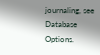journaling, see Database Options.